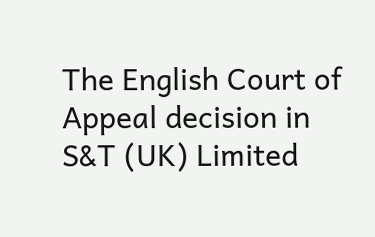The English Court of Appeal decision in S&T (UK) Limited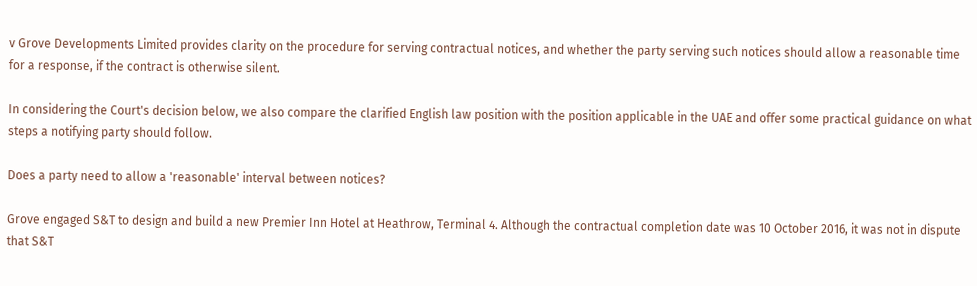v Grove Developments Limited provides clarity on the procedure for serving contractual notices, and whether the party serving such notices should allow a reasonable time for a response, if the contract is otherwise silent.

In considering the Court's decision below, we also compare the clarified English law position with the position applicable in the UAE and offer some practical guidance on what steps a notifying party should follow.

Does a party need to allow a 'reasonable' interval between notices?

Grove engaged S&T to design and build a new Premier Inn Hotel at Heathrow, Terminal 4. Although the contractual completion date was 10 October 2016, it was not in dispute that S&T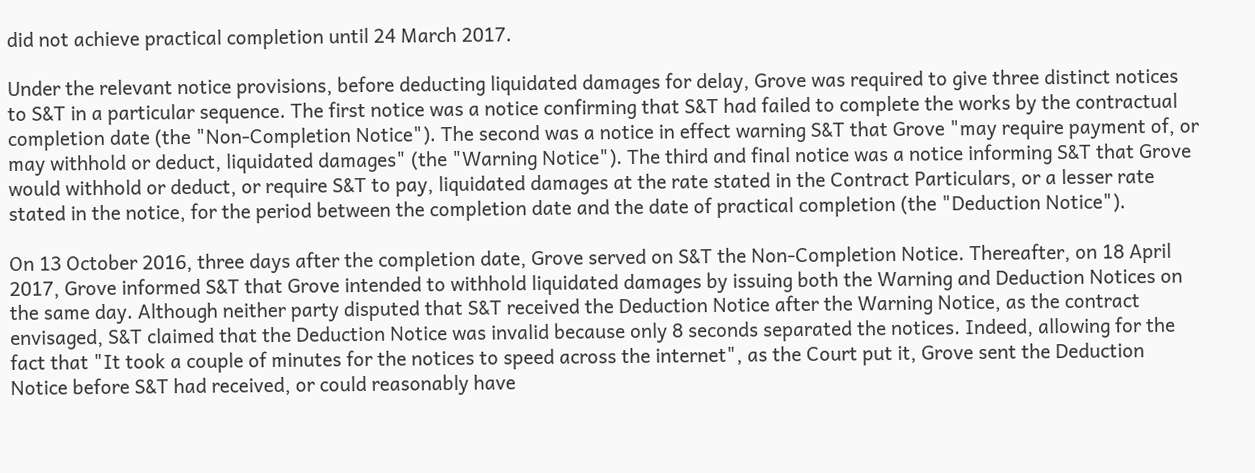did not achieve practical completion until 24 March 2017.

Under the relevant notice provisions, before deducting liquidated damages for delay, Grove was required to give three distinct notices to S&T in a particular sequence. The first notice was a notice confirming that S&T had failed to complete the works by the contractual completion date (the "Non-Completion Notice"). The second was a notice in effect warning S&T that Grove "may require payment of, or may withhold or deduct, liquidated damages" (the "Warning Notice"). The third and final notice was a notice informing S&T that Grove would withhold or deduct, or require S&T to pay, liquidated damages at the rate stated in the Contract Particulars, or a lesser rate stated in the notice, for the period between the completion date and the date of practical completion (the "Deduction Notice").

On 13 October 2016, three days after the completion date, Grove served on S&T the Non-Completion Notice. Thereafter, on 18 April 2017, Grove informed S&T that Grove intended to withhold liquidated damages by issuing both the Warning and Deduction Notices on the same day. Although neither party disputed that S&T received the Deduction Notice after the Warning Notice, as the contract envisaged, S&T claimed that the Deduction Notice was invalid because only 8 seconds separated the notices. Indeed, allowing for the fact that "It took a couple of minutes for the notices to speed across the internet", as the Court put it, Grove sent the Deduction Notice before S&T had received, or could reasonably have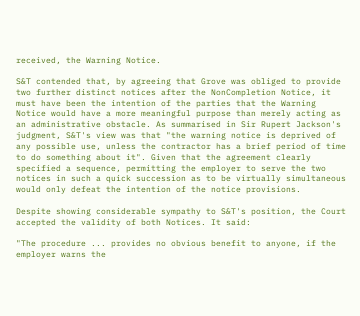received, the Warning Notice.

S&T contended that, by agreeing that Grove was obliged to provide two further distinct notices after the NonCompletion Notice, it must have been the intention of the parties that the Warning Notice would have a more meaningful purpose than merely acting as an administrative obstacle. As summarised in Sir Rupert Jackson's judgment, S&T's view was that "the warning notice is deprived of any possible use, unless the contractor has a brief period of time to do something about it". Given that the agreement clearly specified a sequence, permitting the employer to serve the two notices in such a quick succession as to be virtually simultaneous would only defeat the intention of the notice provisions.

Despite showing considerable sympathy to S&T's position, the Court accepted the validity of both Notices. It said:

"The procedure ... provides no obvious benefit to anyone, if the employer warns the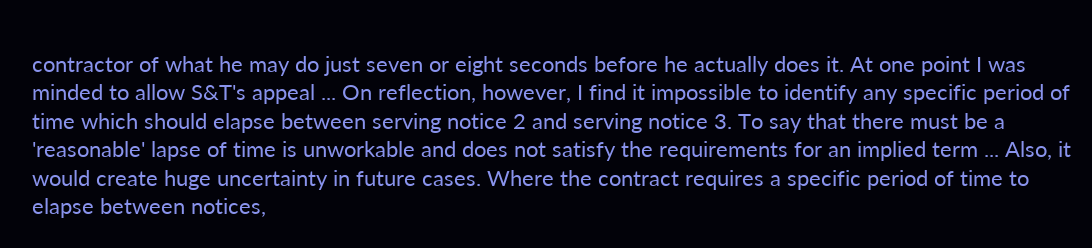contractor of what he may do just seven or eight seconds before he actually does it. At one point I was minded to allow S&T's appeal ... On reflection, however, I find it impossible to identify any specific period of time which should elapse between serving notice 2 and serving notice 3. To say that there must be a 'reasonable' lapse of time is unworkable and does not satisfy the requirements for an implied term ... Also, it would create huge uncertainty in future cases. Where the contract requires a specific period of time to elapse between notices,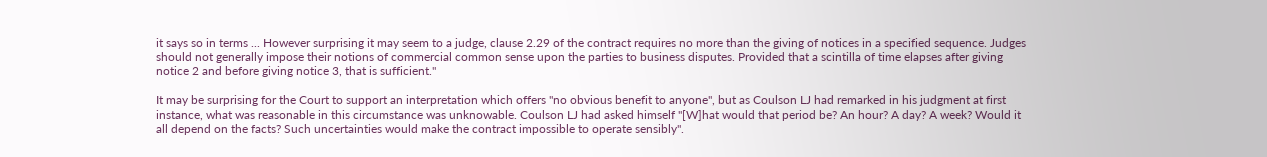it says so in terms ... However surprising it may seem to a judge, clause 2.29 of the contract requires no more than the giving of notices in a specified sequence. Judges should not generally impose their notions of commercial common sense upon the parties to business disputes. Provided that a scintilla of time elapses after giving notice 2 and before giving notice 3, that is sufficient."

It may be surprising for the Court to support an interpretation which offers "no obvious benefit to anyone", but as Coulson LJ had remarked in his judgment at first instance, what was reasonable in this circumstance was unknowable. Coulson LJ had asked himself "[W]hat would that period be? An hour? A day? A week? Would it all depend on the facts? Such uncertainties would make the contract impossible to operate sensibly".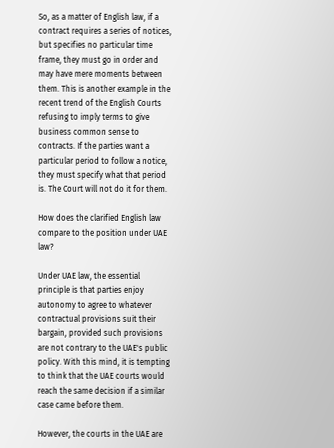So, as a matter of English law, if a contract requires a series of notices, but specifies no particular time frame, they must go in order and may have mere moments between them. This is another example in the recent trend of the English Courts refusing to imply terms to give business common sense to contracts. If the parties want a particular period to follow a notice, they must specify what that period is. The Court will not do it for them.

How does the clarified English law compare to the position under UAE law?

Under UAE law, the essential principle is that parties enjoy autonomy to agree to whatever contractual provisions suit their bargain, provided such provisions are not contrary to the UAE's public policy. With this mind, it is tempting to think that the UAE courts would reach the same decision if a similar case came before them.

However, the courts in the UAE are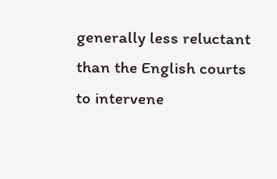generally less reluctant than the English courts to intervene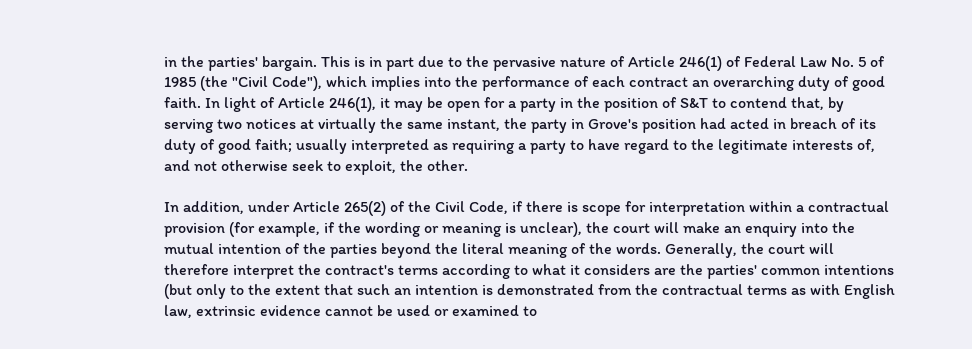in the parties' bargain. This is in part due to the pervasive nature of Article 246(1) of Federal Law No. 5 of 1985 (the "Civil Code"), which implies into the performance of each contract an overarching duty of good faith. In light of Article 246(1), it may be open for a party in the position of S&T to contend that, by serving two notices at virtually the same instant, the party in Grove's position had acted in breach of its duty of good faith; usually interpreted as requiring a party to have regard to the legitimate interests of, and not otherwise seek to exploit, the other.

In addition, under Article 265(2) of the Civil Code, if there is scope for interpretation within a contractual provision (for example, if the wording or meaning is unclear), the court will make an enquiry into the mutual intention of the parties beyond the literal meaning of the words. Generally, the court will therefore interpret the contract's terms according to what it considers are the parties' common intentions (but only to the extent that such an intention is demonstrated from the contractual terms as with English law, extrinsic evidence cannot be used or examined to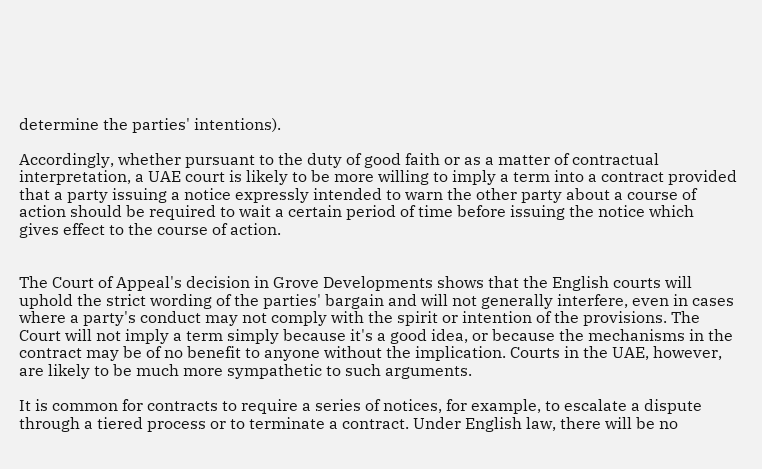determine the parties' intentions).

Accordingly, whether pursuant to the duty of good faith or as a matter of contractual interpretation, a UAE court is likely to be more willing to imply a term into a contract provided that a party issuing a notice expressly intended to warn the other party about a course of action should be required to wait a certain period of time before issuing the notice which gives effect to the course of action.


The Court of Appeal's decision in Grove Developments shows that the English courts will uphold the strict wording of the parties' bargain and will not generally interfere, even in cases where a party's conduct may not comply with the spirit or intention of the provisions. The Court will not imply a term simply because it's a good idea, or because the mechanisms in the contract may be of no benefit to anyone without the implication. Courts in the UAE, however, are likely to be much more sympathetic to such arguments.

It is common for contracts to require a series of notices, for example, to escalate a dispute through a tiered process or to terminate a contract. Under English law, there will be no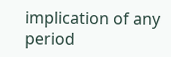implication of any period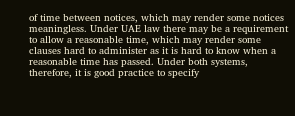of time between notices, which may render some notices meaningless. Under UAE law there may be a requirement to allow a reasonable time, which may render some clauses hard to administer as it is hard to know when a reasonable time has passed. Under both systems, therefore, it is good practice to specify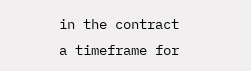in the contract a timeframe for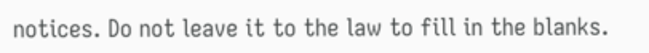notices. Do not leave it to the law to fill in the blanks.